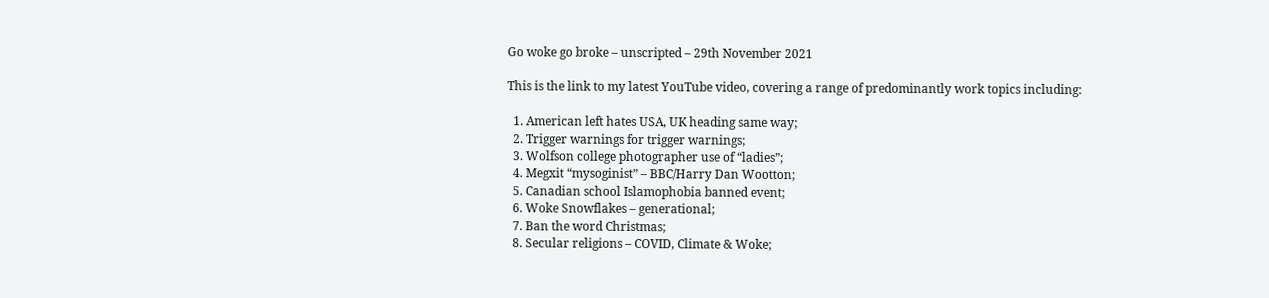Go woke go broke – unscripted – 29th November 2021

This is the link to my latest YouTube video, covering a range of predominantly work topics including:

  1. American left hates USA, UK heading same way;
  2. Trigger warnings for trigger warnings;
  3. Wolfson college photographer use of “ladies”;
  4. Megxit “mysoginist” – BBC/Harry Dan Wootton;
  5. Canadian school Islamophobia banned event;
  6. Woke Snowflakes – generational;
  7. Ban the word Christmas;
  8. Secular religions – COVID, Climate & Woke;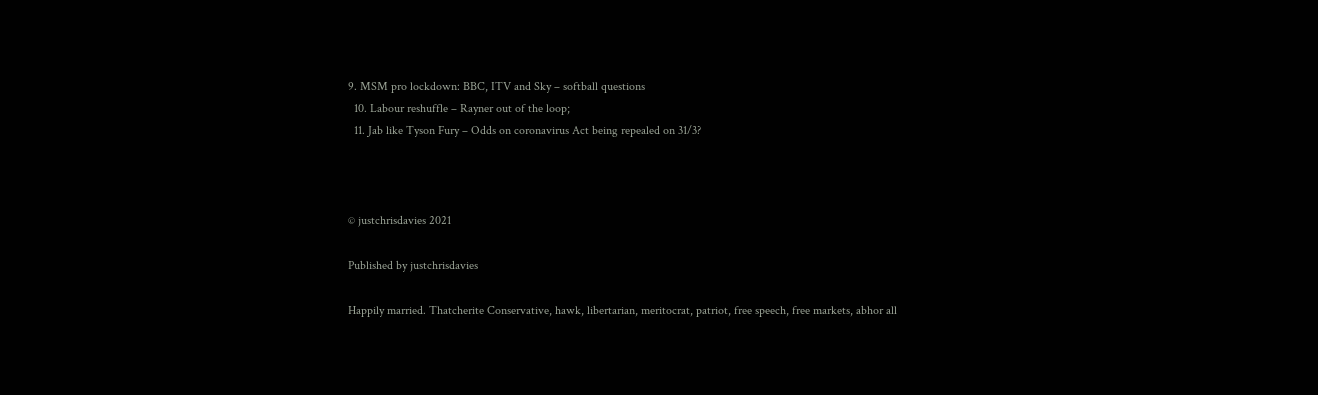9. MSM pro lockdown: BBC, ITV and Sky – softball questions
  10. Labour reshuffle – Rayner out of the loop;
  11. Jab like Tyson Fury – Odds on coronavirus Act being repealed on 31/3?



© justchrisdavies 2021

Published by justchrisdavies

Happily married. Thatcherite Conservative, hawk, libertarian, meritocrat, patriot, free speech, free markets, abhor all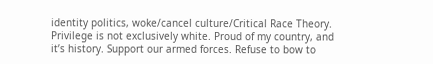identity politics, woke/cancel culture/Critical Race Theory. Privilege is not exclusively white. Proud of my country, and it’s history. Support our armed forces. Refuse to bow to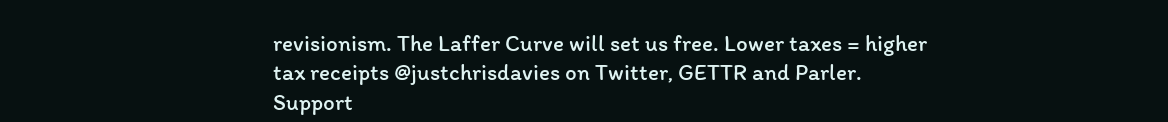revisionism. The Laffer Curve will set us free. Lower taxes = higher tax receipts @justchrisdavies on Twitter, GETTR and Parler. Support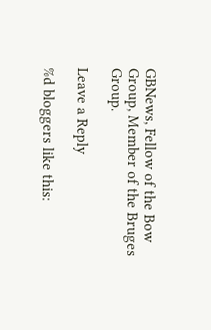GBNews, Fellow of the Bow Group, Member of the Bruges Group.

Leave a Reply

%d bloggers like this: